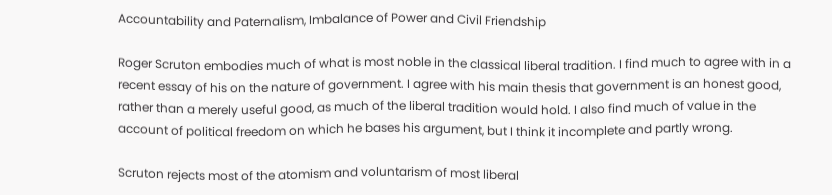Accountability and Paternalism, Imbalance of Power and Civil Friendship

Roger Scruton embodies much of what is most noble in the classical liberal tradition. I find much to agree with in a recent essay of his on the nature of government. I agree with his main thesis that government is an honest good, rather than a merely useful good, as much of the liberal tradition would hold. I also find much of value in the account of political freedom on which he bases his argument, but I think it incomplete and partly wrong.

Scruton rejects most of the atomism and voluntarism of most liberal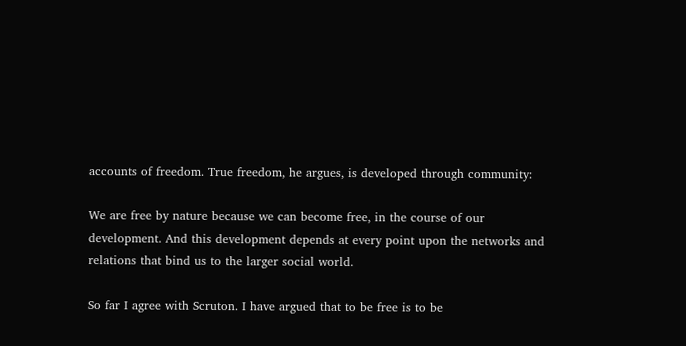accounts of freedom. True freedom, he argues, is developed through community:

We are free by nature because we can become free, in the course of our development. And this development depends at every point upon the networks and relations that bind us to the larger social world.

So far I agree with Scruton. I have argued that to be free is to be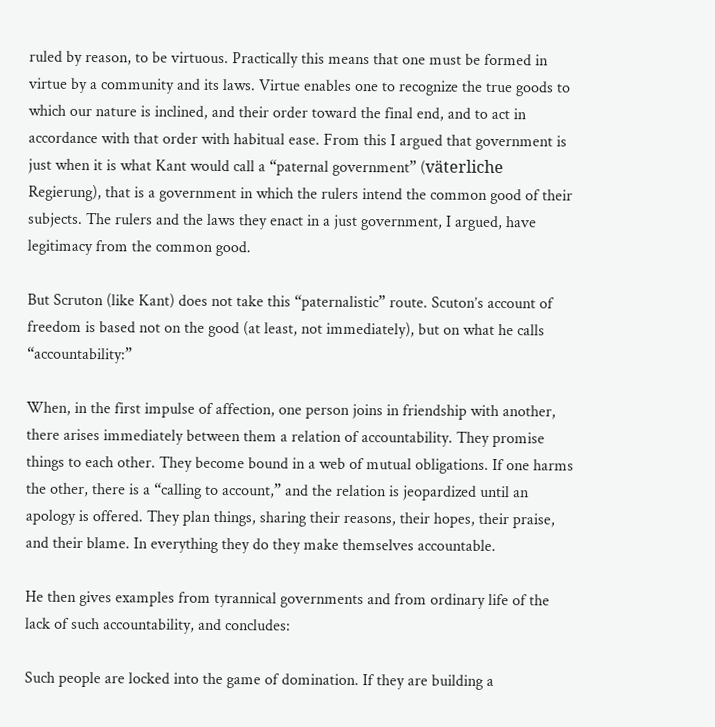ruled by reason, to be virtuous. Practically this means that one must be formed in virtue by a community and its laws. Virtue enables one to recognize the true goods to which our nature is inclined, and their order toward the final end, and to act in accordance with that order with habitual ease. From this I argued that government is just when it is what Kant would call a “paternal government” (väterliche Regierung), that is a government in which the rulers intend the common good of their subjects. The rulers and the laws they enact in a just government, I argued, have legitimacy from the common good.

But Scruton (like Kant) does not take this “paternalistic” route. Scuton’s account of freedom is based not on the good (at least, not immediately), but on what he calls “accountability:”

When, in the first impulse of affection, one person joins in friendship with another, there arises immediately between them a relation of accountability. They promise things to each other. They become bound in a web of mutual obligations. If one harms the other, there is a “calling to account,” and the relation is jeopardized until an apology is offered. They plan things, sharing their reasons, their hopes, their praise, and their blame. In everything they do they make themselves accountable.

He then gives examples from tyrannical governments and from ordinary life of the lack of such accountability, and concludes:

Such people are locked into the game of domination. If they are building a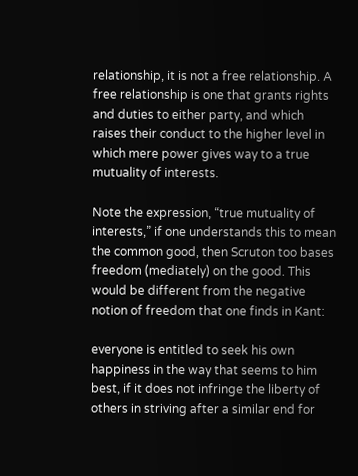relationship, it is not a free relationship. A free relationship is one that grants rights and duties to either party, and which raises their conduct to the higher level in which mere power gives way to a true mutuality of interests.

Note the expression, “true mutuality of interests,” if one understands this to mean the common good, then Scruton too bases freedom (mediately) on the good. This would be different from the negative notion of freedom that one finds in Kant:

everyone is entitled to seek his own happiness in the way that seems to him best, if it does not infringe the liberty of others in striving after a similar end for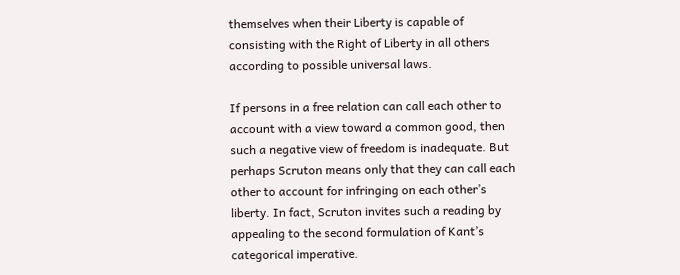themselves when their Liberty is capable of consisting with the Right of Liberty in all others according to possible universal laws.

If persons in a free relation can call each other to account with a view toward a common good, then such a negative view of freedom is inadequate. But perhaps Scruton means only that they can call each other to account for infringing on each other’s liberty. In fact, Scruton invites such a reading by appealing to the second formulation of Kant’s categorical imperative.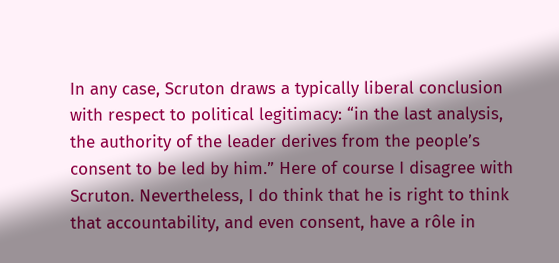In any case, Scruton draws a typically liberal conclusion with respect to political legitimacy: “in the last analysis, the authority of the leader derives from the people’s consent to be led by him.” Here of course I disagree with Scruton. Nevertheless, I do think that he is right to think that accountability, and even consent, have a rôle in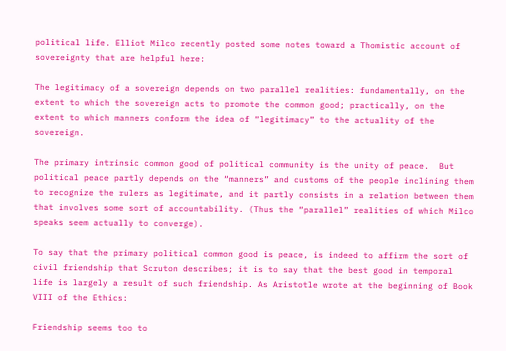political life. Elliot Milco recently posted some notes toward a Thomistic account of sovereignty that are helpful here:

The legitimacy of a sovereign depends on two parallel realities: fundamentally, on the extent to which the sovereign acts to promote the common good; practically, on the extent to which manners conform the idea of “legitimacy” to the actuality of the sovereign.

The primary intrinsic common good of political community is the unity of peace.  But political peace partly depends on the “manners” and customs of the people inclining them to recognize the rulers as legitimate, and it partly consists in a relation between them that involves some sort of accountability. (Thus the “parallel” realities of which Milco speaks seem actually to converge).

To say that the primary political common good is peace, is indeed to affirm the sort of civil friendship that Scruton describes; it is to say that the best good in temporal life is largely a result of such friendship. As Aristotle wrote at the beginning of Book VIII of the Ethics:

Friendship seems too to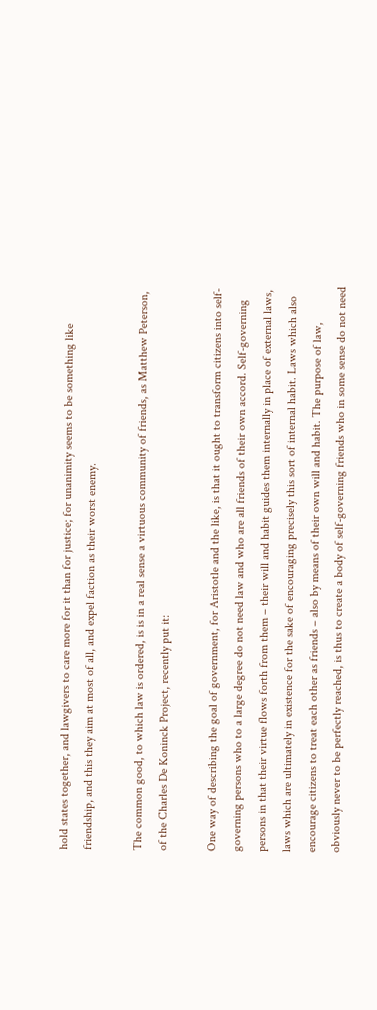hold states together, and lawgivers to care more for it than for justice; for unanimity seems to be something like friendship, and this they aim at most of all, and expel faction as their worst enemy.

The common good, to which law is ordered, is is in a real sense a virtuous community of friends, as Matthew Peterson, of the Charles De Koninck Project, recently put it:

One way of describing the goal of government, for Aristotle and the like, is that it ought to transform citizens into self-governing persons who to a large degree do not need law and who are all friends of their own accord. Self-governing persons in that their virtue flows forth from them – their will and habit guides them internally in place of external laws, laws which are ultimately in existence for the sake of encouraging precisely this sort of internal habit. Laws which also encourage citizens to treat each other as friends – also by means of their own will and habit. The purpose of law, obviously never to be perfectly reached, is thus to create a body of self-governing friends who in some sense do not need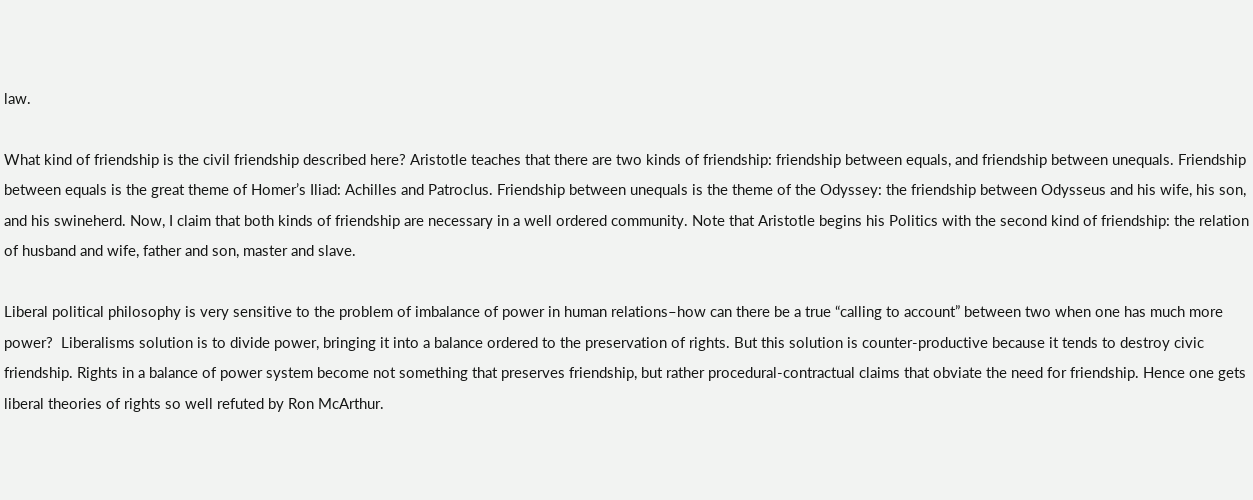law.

What kind of friendship is the civil friendship described here? Aristotle teaches that there are two kinds of friendship: friendship between equals, and friendship between unequals. Friendship between equals is the great theme of Homer’s Iliad: Achilles and Patroclus. Friendship between unequals is the theme of the Odyssey: the friendship between Odysseus and his wife, his son, and his swineherd. Now, I claim that both kinds of friendship are necessary in a well ordered community. Note that Aristotle begins his Politics with the second kind of friendship: the relation of husband and wife, father and son, master and slave.

Liberal political philosophy is very sensitive to the problem of imbalance of power in human relations–how can there be a true “calling to account” between two when one has much more power?  Liberalisms solution is to divide power, bringing it into a balance ordered to the preservation of rights. But this solution is counter-productive because it tends to destroy civic friendship. Rights in a balance of power system become not something that preserves friendship, but rather procedural-contractual claims that obviate the need for friendship. Hence one gets liberal theories of rights so well refuted by Ron McArthur.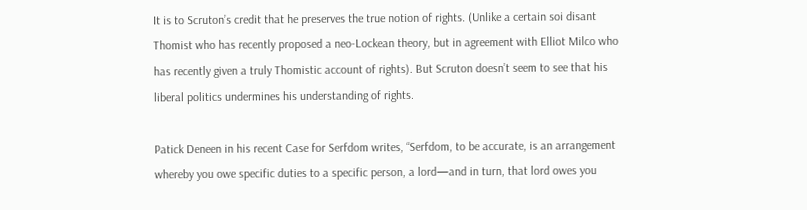It is to Scruton’s credit that he preserves the true notion of rights. (Unlike a certain soi disant Thomist who has recently proposed a neo-Lockean theory, but in agreement with Elliot Milco who has recently given a truly Thomistic account of rights). But Scruton doesn’t seem to see that his liberal politics undermines his understanding of rights.

Patick Deneen in his recent Case for Serfdom writes, “Serfdom, to be accurate, is an arrangement whereby you owe specific duties to a specific person, a lord—and in turn, that lord owes you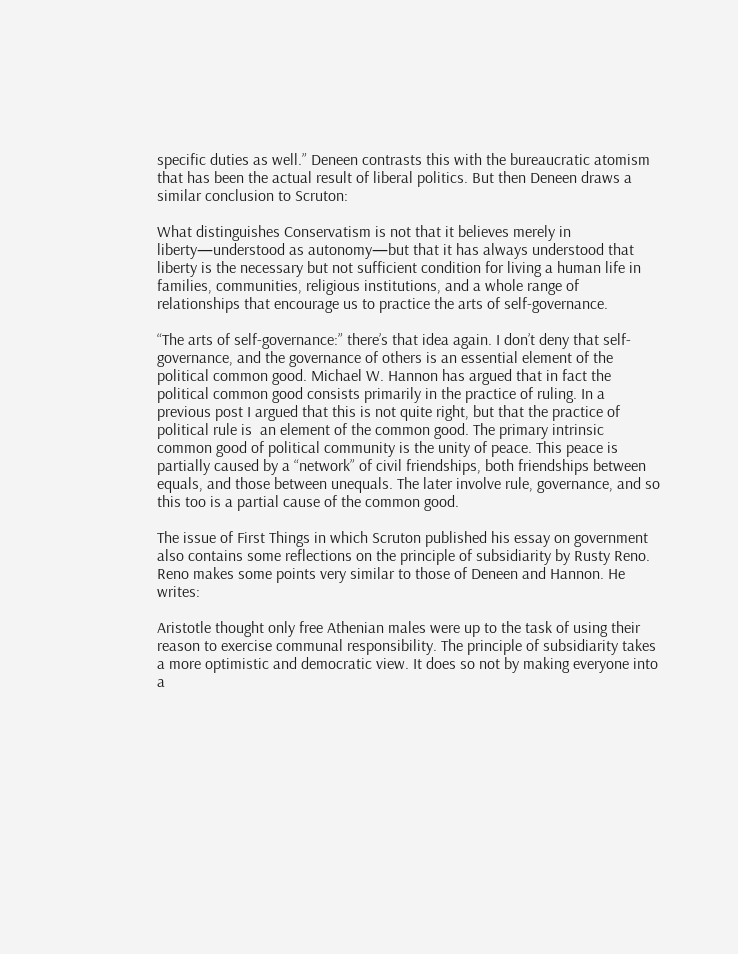specific duties as well.” Deneen contrasts this with the bureaucratic atomism that has been the actual result of liberal politics. But then Deneen draws a similar conclusion to Scruton:

What distinguishes Conservatism is not that it believes merely in liberty—understood as autonomy—but that it has always understood that liberty is the necessary but not sufficient condition for living a human life in families, communities, religious institutions, and a whole range of relationships that encourage us to practice the arts of self-governance.

“The arts of self-governance:” there’s that idea again. I don’t deny that self-governance, and the governance of others is an essential element of the political common good. Michael W. Hannon has argued that in fact the political common good consists primarily in the practice of ruling. In a previous post I argued that this is not quite right, but that the practice of political rule is  an element of the common good. The primary intrinsic common good of political community is the unity of peace. This peace is partially caused by a “network” of civil friendships, both friendships between equals, and those between unequals. The later involve rule, governance, and so this too is a partial cause of the common good.

The issue of First Things in which Scruton published his essay on government also contains some reflections on the principle of subsidiarity by Rusty Reno. Reno makes some points very similar to those of Deneen and Hannon. He writes:

Aristotle thought only free Athenian males were up to the task of using their reason to exercise communal responsibility. The principle of subsidiarity takes a more optimistic and democratic view. It does so not by making everyone into a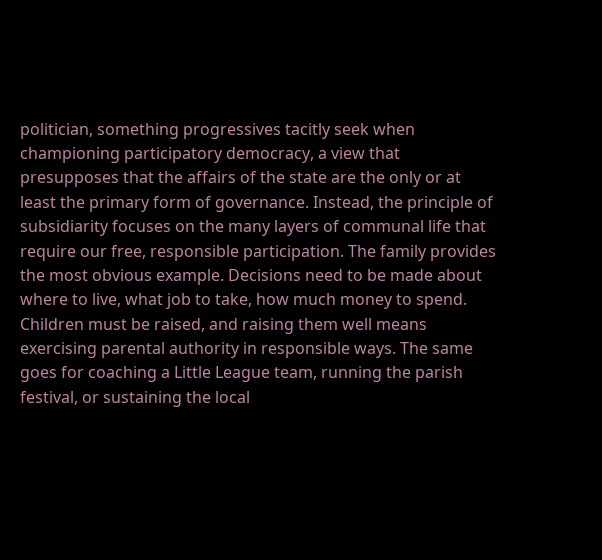politician, something progressives tacitly seek when championing participatory democracy, a view that presupposes that the affairs of the state are the only or at least the primary form of governance. Instead, the principle of subsidiarity focuses on the many layers of communal life that require our free, responsible participation. The family provides the most obvious example. Decisions need to be made about where to live, what job to take, how much money to spend. Children must be raised, and raising them well means exercising parental authority in responsible ways. The same goes for coaching a Little League team, running the parish festival, or sustaining the local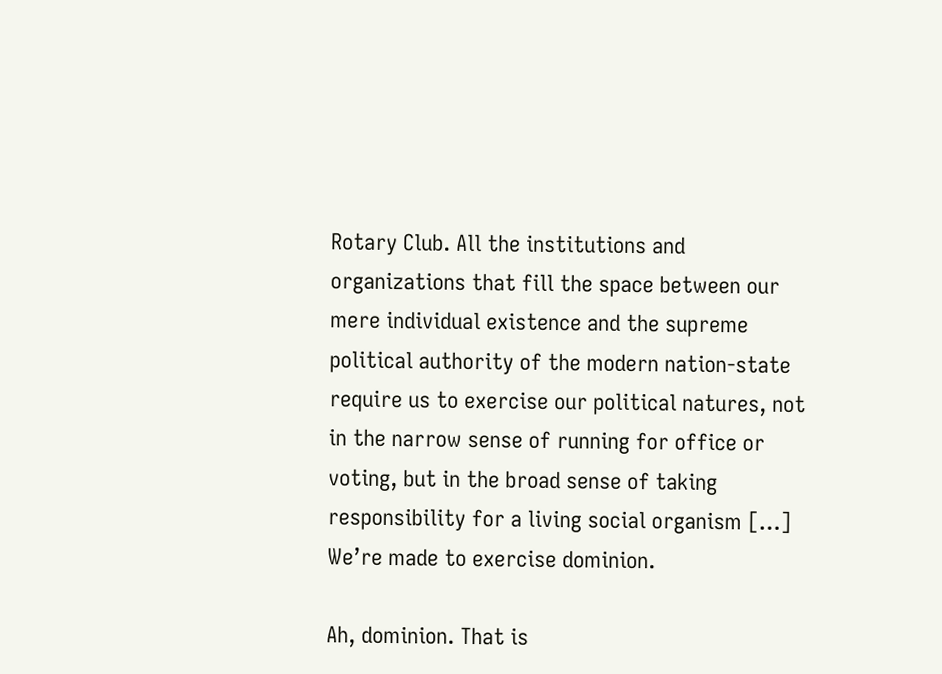Rotary Club. All the institutions and organizations that fill the space between our mere individual existence and the supreme political authority of the modern nation-state require us to exercise our political natures, not in the narrow sense of running for office or voting, but in the broad sense of taking responsibility for a living social organism […] We’re made to exercise dominion.

Ah, dominion. That is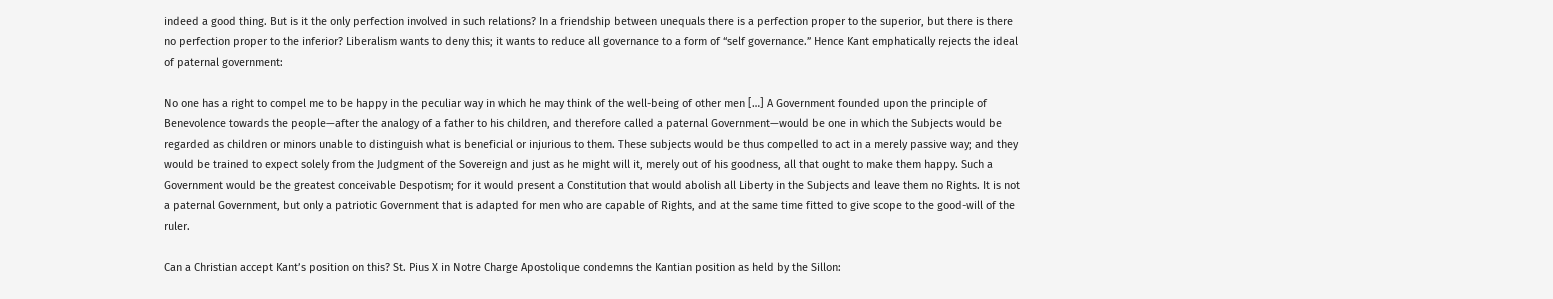indeed a good thing. But is it the only perfection involved in such relations? In a friendship between unequals there is a perfection proper to the superior, but there is there no perfection proper to the inferior? Liberalism wants to deny this; it wants to reduce all governance to a form of “self governance.” Hence Kant emphatically rejects the ideal of paternal government:

No one has a right to compel me to be happy in the peculiar way in which he may think of the well-being of other men […] A Government founded upon the principle of Benevolence towards the people—after the analogy of a father to his children, and therefore called a paternal Government—would be one in which the Subjects would be regarded as children or minors unable to distinguish what is beneficial or injurious to them. These subjects would be thus compelled to act in a merely passive way; and they would be trained to expect solely from the Judgment of the Sovereign and just as he might will it, merely out of his goodness, all that ought to make them happy. Such a Government would be the greatest conceivable Despotism; for it would present a Constitution that would abolish all Liberty in the Subjects and leave them no Rights. It is not a paternal Government, but only a patriotic Government that is adapted for men who are capable of Rights, and at the same time fitted to give scope to the good-will of the ruler.

Can a Christian accept Kant’s position on this? St. Pius X in Notre Charge Apostolique condemns the Kantian position as held by the Sillon: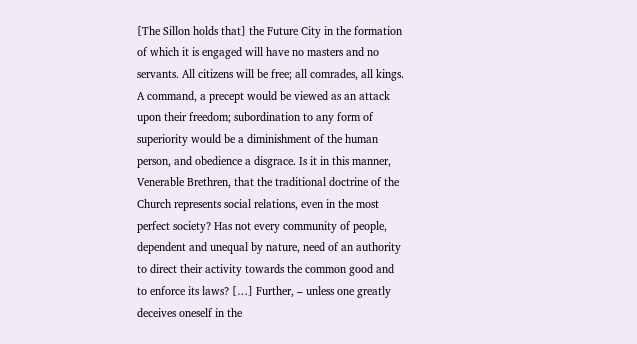[The Sillon holds that] the Future City in the formation of which it is engaged will have no masters and no servants. All citizens will be free; all comrades, all kings. A command, a precept would be viewed as an attack upon their freedom; subordination to any form of superiority would be a diminishment of the human person, and obedience a disgrace. Is it in this manner, Venerable Brethren, that the traditional doctrine of the Church represents social relations, even in the most perfect society? Has not every community of people, dependent and unequal by nature, need of an authority to direct their activity towards the common good and to enforce its laws? […] Further, – unless one greatly deceives oneself in the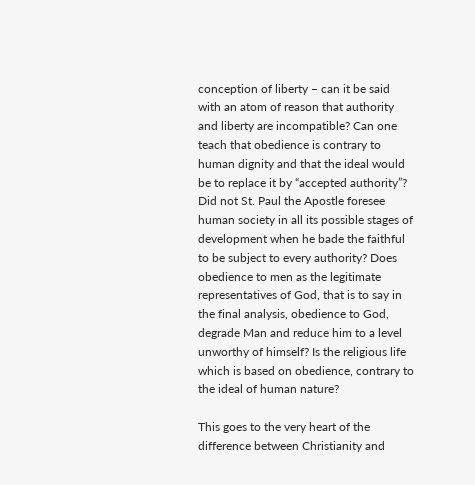conception of liberty – can it be said with an atom of reason that authority and liberty are incompatible? Can one teach that obedience is contrary to human dignity and that the ideal would be to replace it by “accepted authority”? Did not St. Paul the Apostle foresee human society in all its possible stages of development when he bade the faithful to be subject to every authority? Does obedience to men as the legitimate representatives of God, that is to say in the final analysis, obedience to God, degrade Man and reduce him to a level unworthy of himself? Is the religious life which is based on obedience, contrary to the ideal of human nature?

This goes to the very heart of the difference between Christianity and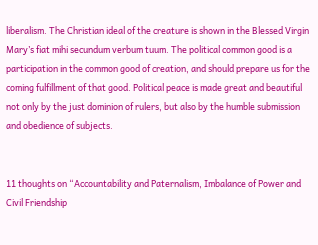liberalism. The Christian ideal of the creature is shown in the Blessed Virgin Mary’s fiat mihi secundum verbum tuum. The political common good is a participation in the common good of creation, and should prepare us for the coming fulfillment of that good. Political peace is made great and beautiful not only by the just dominion of rulers, but also by the humble submission and obedience of subjects.


11 thoughts on “Accountability and Paternalism, Imbalance of Power and Civil Friendship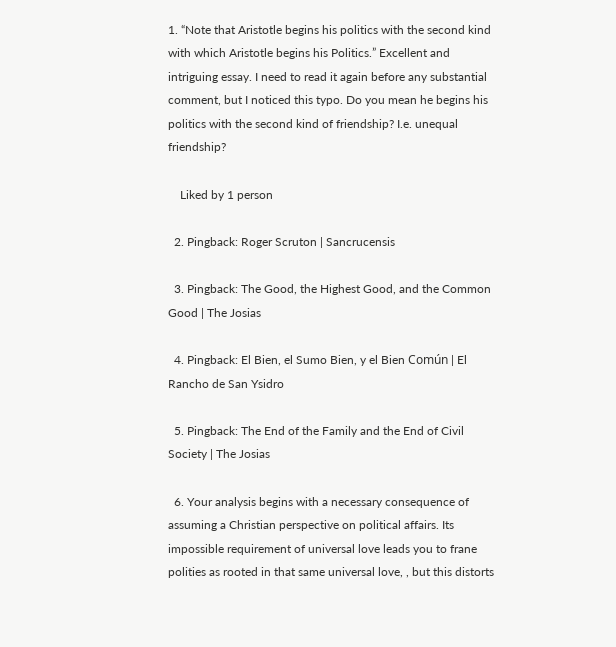1. “Note that Aristotle begins his politics with the second kind with which Aristotle begins his Politics.” Excellent and intriguing essay. I need to read it again before any substantial comment, but I noticed this typo. Do you mean he begins his politics with the second kind of friendship? I.e. unequal friendship?

    Liked by 1 person

  2. Pingback: Roger Scruton | Sancrucensis

  3. Pingback: The Good, the Highest Good, and the Common Good | The Josias

  4. Pingback: El Bien, el Sumo Bien, y el Bien Común | El Rancho de San Ysidro

  5. Pingback: The End of the Family and the End of Civil Society | The Josias

  6. Your analysis begins with a necessary consequence of assuming a Christian perspective on political affairs. Its impossible requirement of universal love leads you to frane polities as rooted in that same universal love, , but this distorts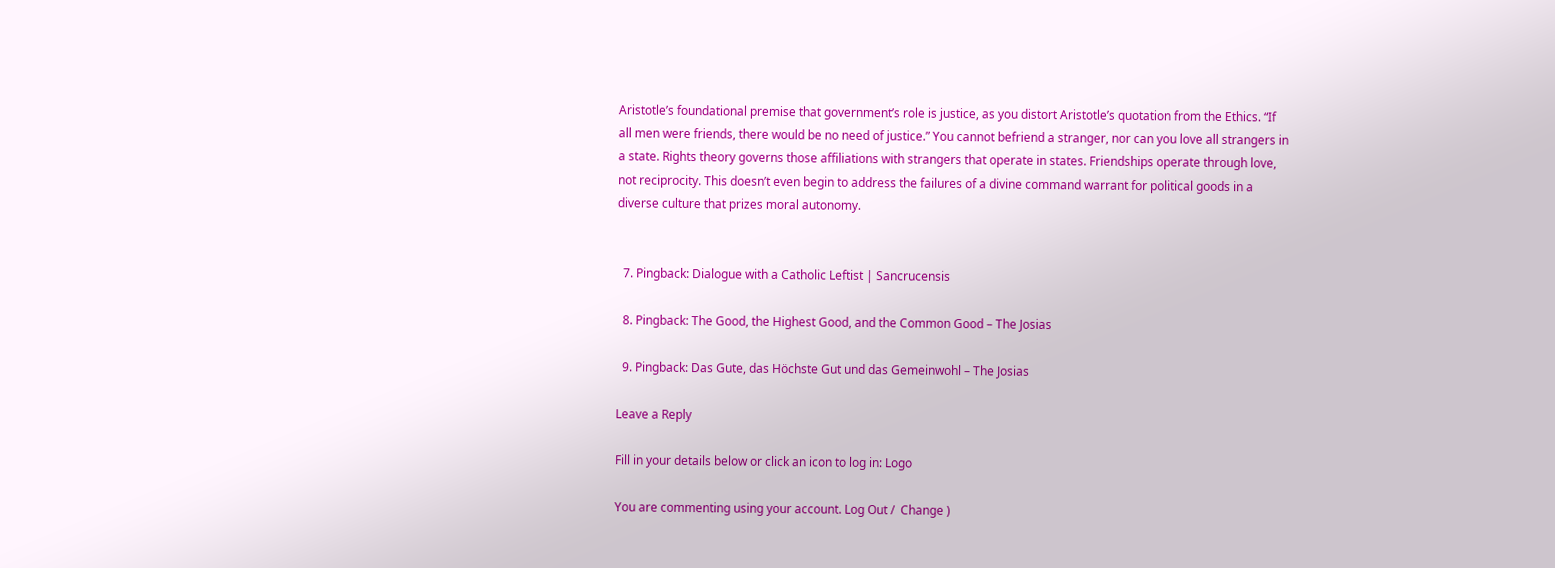Aristotle’s foundational premise that government’s role is justice, as you distort Aristotle’s quotation from the Ethics. “If all men were friends, there would be no need of justice.” You cannot befriend a stranger, nor can you love all strangers in a state. Rights theory governs those affiliations with strangers that operate in states. Friendships operate through love, not reciprocity. This doesn’t even begin to address the failures of a divine command warrant for political goods in a diverse culture that prizes moral autonomy.


  7. Pingback: Dialogue with a Catholic Leftist | Sancrucensis

  8. Pingback: The Good, the Highest Good, and the Common Good – The Josias

  9. Pingback: Das Gute, das Höchste Gut und das Gemeinwohl – The Josias

Leave a Reply

Fill in your details below or click an icon to log in: Logo

You are commenting using your account. Log Out /  Change )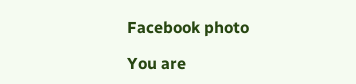Facebook photo

You are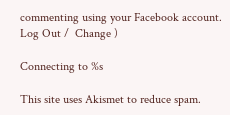commenting using your Facebook account. Log Out /  Change )

Connecting to %s

This site uses Akismet to reduce spam.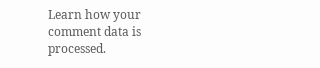Learn how your comment data is processed.